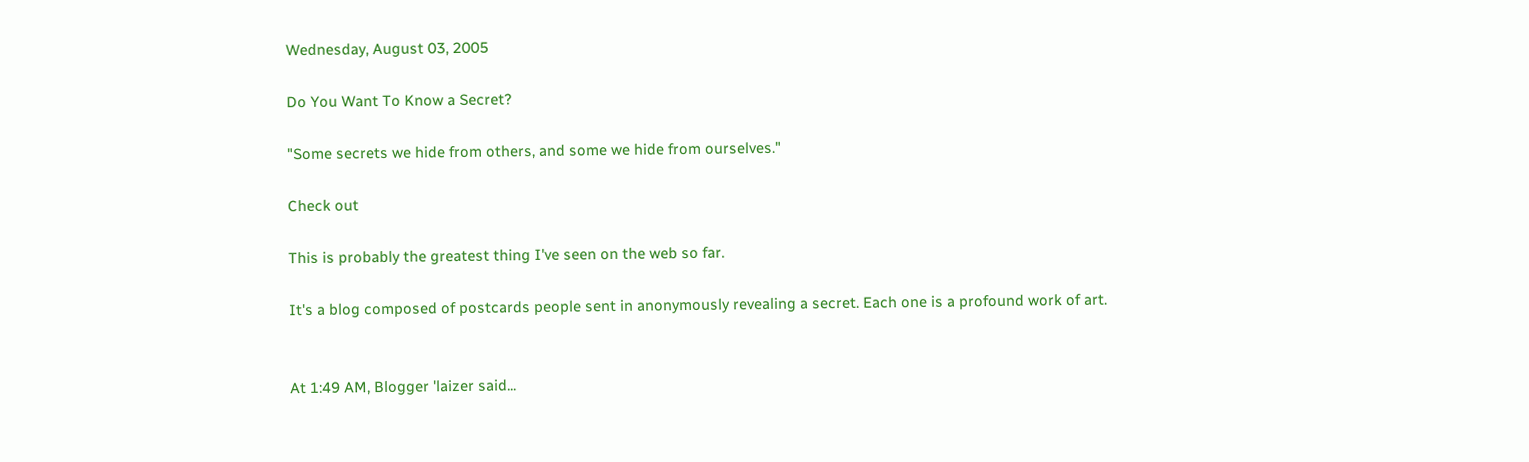Wednesday, August 03, 2005

Do You Want To Know a Secret?

"Some secrets we hide from others, and some we hide from ourselves."

Check out

This is probably the greatest thing I've seen on the web so far.

It's a blog composed of postcards people sent in anonymously revealing a secret. Each one is a profound work of art.


At 1:49 AM, Blogger 'laizer said...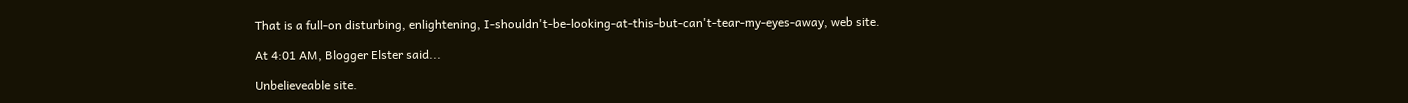That is a full-on disturbing, enlightening, I-shouldn't-be-looking-at-this-but-can't-tear-my-eyes-away, web site.

At 4:01 AM, Blogger Elster said...

Unbelieveable site.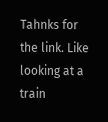Tahnks for the link. Like looking at a train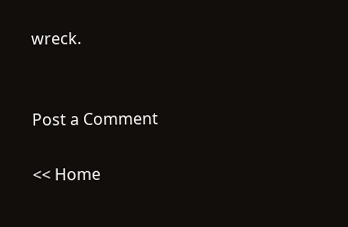wreck.


Post a Comment

<< Home